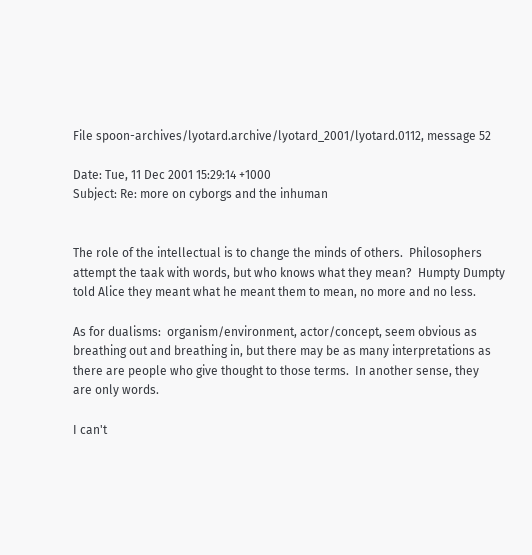File spoon-archives/lyotard.archive/lyotard_2001/lyotard.0112, message 52

Date: Tue, 11 Dec 2001 15:29:14 +1000
Subject: Re: more on cyborgs and the inhuman


The role of the intellectual is to change the minds of others.  Philosophers
attempt the taak with words, but who knows what they mean?  Humpty Dumpty
told Alice they meant what he meant them to mean, no more and no less.

As for dualisms:  organism/environment, actor/concept, seem obvious as
breathing out and breathing in, but there may be as many interpretations as
there are people who give thought to those terms.  In another sense, they
are only words.

I can't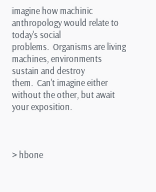imagine how machinic anthropology would relate to today's social
problems.  Organisms are living machines, environments sustain and destroy
them.  Can't imagine either without the other, but await your exposition.



> hbone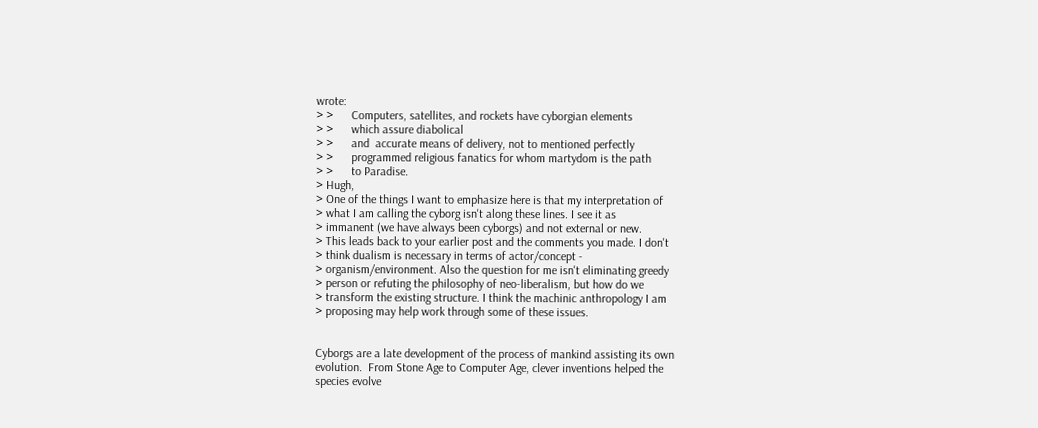wrote:
> >      Computers, satellites, and rockets have cyborgian elements
> >      which assure diabolical
> >      and  accurate means of delivery, not to mentioned perfectly
> >      programmed religious fanatics for whom martydom is the path
> >      to Paradise.
> Hugh,
> One of the things I want to emphasize here is that my interpretation of
> what I am calling the cyborg isn't along these lines. I see it as
> immanent (we have always been cyborgs) and not external or new.
> This leads back to your earlier post and the comments you made. I don't
> think dualism is necessary in terms of actor/concept -
> organism/environment. Also the question for me isn't eliminating greedy
> person or refuting the philosophy of neo-liberalism, but how do we
> transform the existing structure. I think the machinic anthropology I am
> proposing may help work through some of these issues.


Cyborgs are a late development of the process of mankind assisting its own
evolution.  From Stone Age to Computer Age, clever inventions helped the
species evolve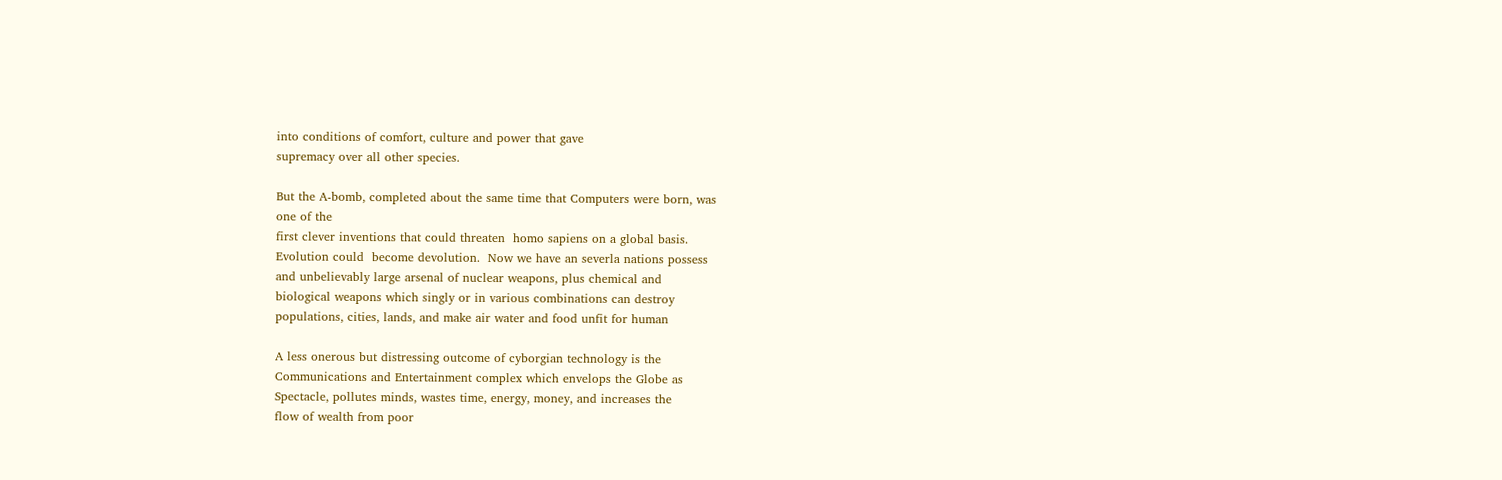into conditions of comfort, culture and power that gave
supremacy over all other species.

But the A-bomb, completed about the same time that Computers were born, was
one of the
first clever inventions that could threaten  homo sapiens on a global basis.
Evolution could  become devolution.  Now we have an severla nations possess
and unbelievably large arsenal of nuclear weapons, plus chemical and
biological weapons which singly or in various combinations can destroy
populations, cities, lands, and make air water and food unfit for human

A less onerous but distressing outcome of cyborgian technology is the
Communications and Entertainment complex which envelops the Globe as
Spectacle, pollutes minds, wastes time, energy, money, and increases the
flow of wealth from poor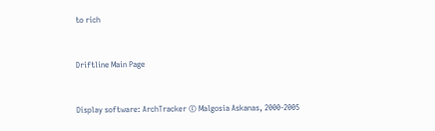to rich


Driftline Main Page


Display software: ArchTracker © Malgosia Askanas, 2000-2005